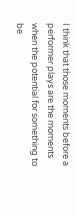I think that those moments before a performer plays are the moments when the potential for something to be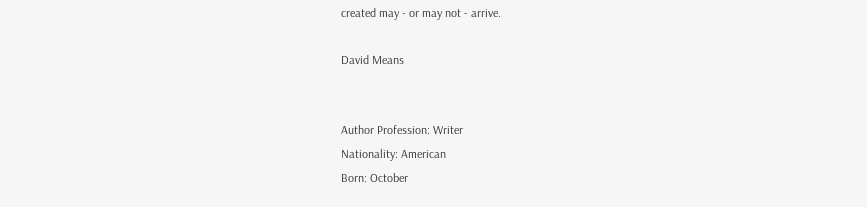created may - or may not - arrive.

David Means


Author Profession: Writer
Nationality: American
Born: October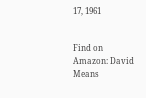17, 1961


Find on Amazon: David Means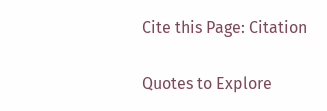Cite this Page: Citation

Quotes to Explore